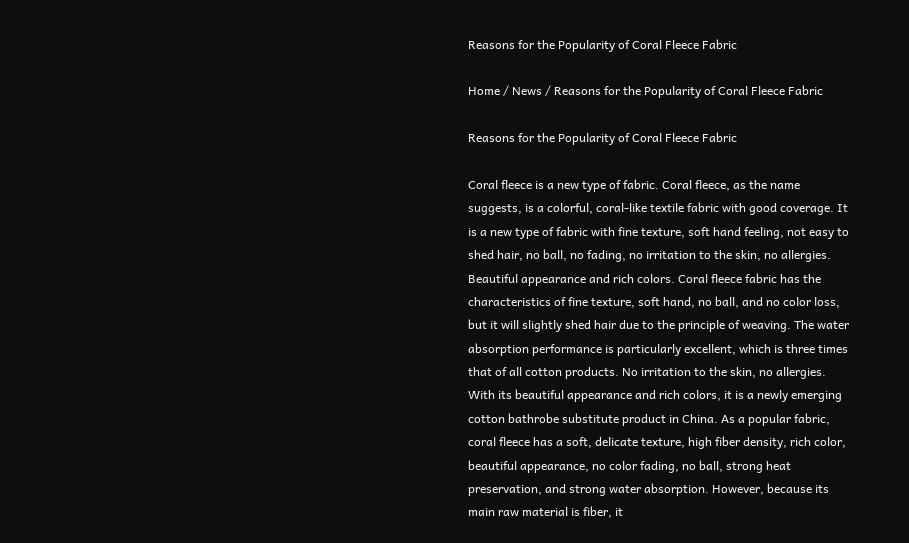Reasons for the Popularity of Coral Fleece Fabric

Home / News / Reasons for the Popularity of Coral Fleece Fabric

Reasons for the Popularity of Coral Fleece Fabric

Coral fleece is a new type of fabric. Coral fleece, as the name suggests, is a colorful, coral-like textile fabric with good coverage. It is a new type of fabric with fine texture, soft hand feeling, not easy to shed hair, no ball, no fading, no irritation to the skin, no allergies. Beautiful appearance and rich colors. Coral fleece fabric has the characteristics of fine texture, soft hand, no ball, and no color loss, but it will slightly shed hair due to the principle of weaving. The water absorption performance is particularly excellent, which is three times that of all cotton products. No irritation to the skin, no allergies. With its beautiful appearance and rich colors, it is a newly emerging cotton bathrobe substitute product in China. As a popular fabric, coral fleece has a soft, delicate texture, high fiber density, rich color, beautiful appearance, no color fading, no ball, strong heat preservation, and strong water absorption. However, because its main raw material is fiber, it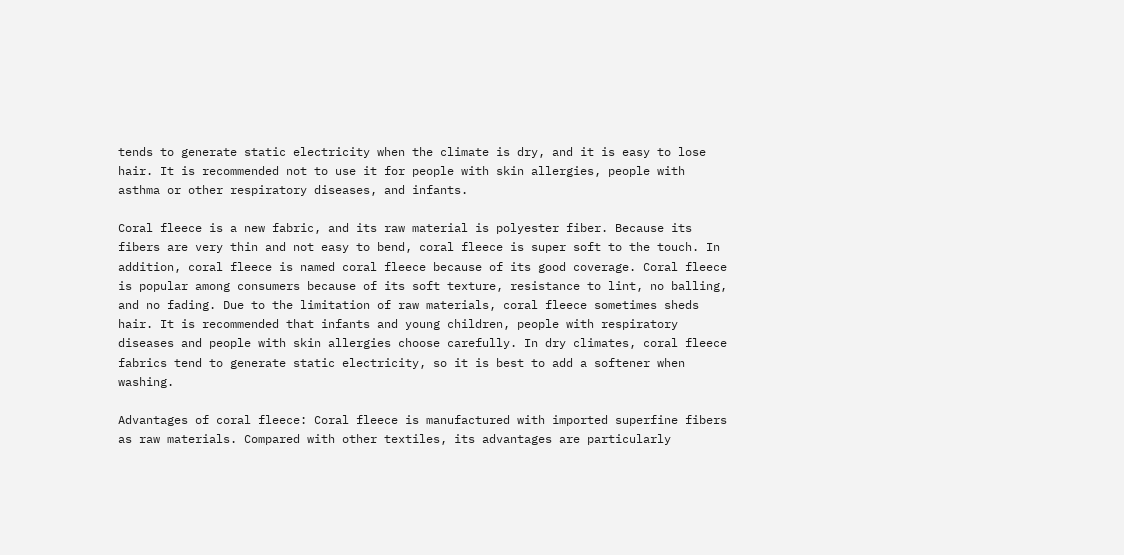tends to generate static electricity when the climate is dry, and it is easy to lose hair. It is recommended not to use it for people with skin allergies, people with asthma or other respiratory diseases, and infants.

Coral fleece is a new fabric, and its raw material is polyester fiber. Because its fibers are very thin and not easy to bend, coral fleece is super soft to the touch. In addition, coral fleece is named coral fleece because of its good coverage. Coral fleece is popular among consumers because of its soft texture, resistance to lint, no balling, and no fading. Due to the limitation of raw materials, coral fleece sometimes sheds hair. It is recommended that infants and young children, people with respiratory diseases and people with skin allergies choose carefully. In dry climates, coral fleece fabrics tend to generate static electricity, so it is best to add a softener when washing.

Advantages of coral fleece: Coral fleece is manufactured with imported superfine fibers as raw materials. Compared with other textiles, its advantages are particularly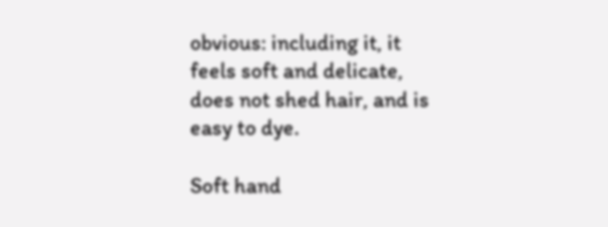obvious: including it, it feels soft and delicate, does not shed hair, and is easy to dye.

Soft hand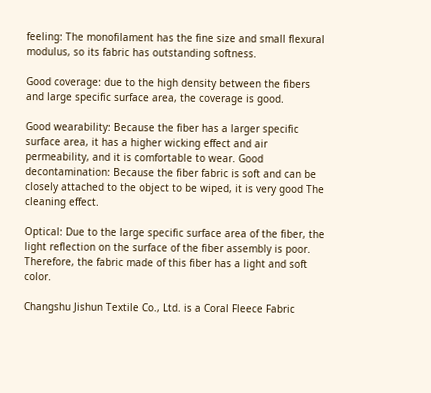feeling: The monofilament has the fine size and small flexural modulus, so its fabric has outstanding softness.

Good coverage: due to the high density between the fibers and large specific surface area, the coverage is good.

Good wearability: Because the fiber has a larger specific surface area, it has a higher wicking effect and air permeability, and it is comfortable to wear. Good decontamination: Because the fiber fabric is soft and can be closely attached to the object to be wiped, it is very good The cleaning effect.

Optical: Due to the large specific surface area of the fiber, the light reflection on the surface of the fiber assembly is poor. Therefore, the fabric made of this fiber has a light and soft color.

Changshu Jishun Textile Co., Ltd. is a Coral Fleece Fabric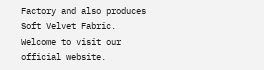Factory and also produces Soft Velvet Fabric. Welcome to visit our official website.